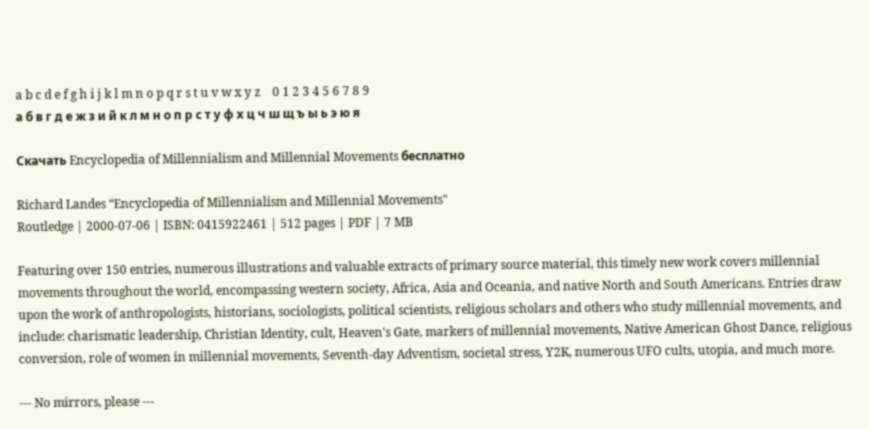a b c d e f g h i j k l m n o p q r s t u v w x y z    0 1 2 3 4 5 6 7 8 9
а б в г д е ж з и й к л м н о п р с т у ф х ц ч ш щ ъ ы ь э ю я

Скачать Encyclopedia of Millennialism and Millennial Movements бесплатно

Richard Landes “Encyclopedia of Millennialism and Millennial Movements"
Routledge | 2000-07-06 | ISBN: 0415922461 | 512 pages | PDF | 7 MB

Featuring over 150 entries, numerous illustrations and valuable extracts of primary source material, this timely new work covers millennial movements throughout the world, encompassing western society, Africa, Asia and Oceania, and native North and South Americans. Entries draw upon the work of anthropologists, historians, sociologists, political scientists, religious scholars and others who study millennial movements, and include: charismatic leadership, Christian Identity, cult, Heaven's Gate, markers of millennial movements, Native American Ghost Dance, religious conversion, role of women in millennial movements, Seventh-day Adventism, societal stress, Y2K, numerous UFO cults, utopia, and much more.

--- No mirrors, please ---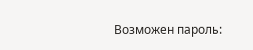Возможен пароль: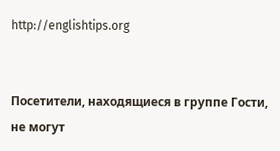http://englishtips.org


Посетители, находящиеся в группе Гости, не могут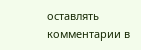оставлять комментарии в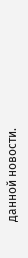данной новости.